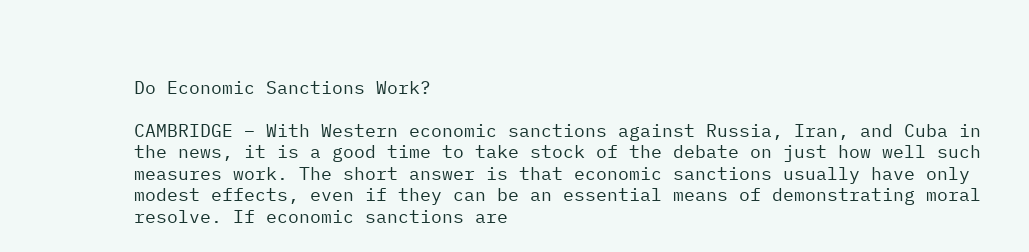Do Economic Sanctions Work?

CAMBRIDGE – With Western economic sanctions against Russia, Iran, and Cuba in the news, it is a good time to take stock of the debate on just how well such measures work. The short answer is that economic sanctions usually have only modest effects, even if they can be an essential means of demonstrating moral resolve. If economic sanctions are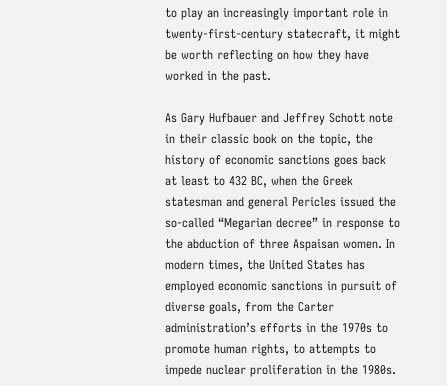to play an increasingly important role in twenty-first-century statecraft, it might be worth reflecting on how they have worked in the past.

As Gary Hufbauer and Jeffrey Schott note in their classic book on the topic, the history of economic sanctions goes back at least to 432 BC, when the Greek statesman and general Pericles issued the so-called “Megarian decree” in response to the abduction of three Aspaisan women. In modern times, the United States has employed economic sanctions in pursuit of diverse goals, from the Carter administration’s efforts in the 1970s to promote human rights, to attempts to impede nuclear proliferation in the 1980s.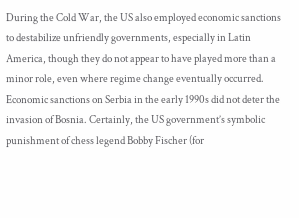During the Cold War, the US also employed economic sanctions to destabilize unfriendly governments, especially in Latin America, though they do not appear to have played more than a minor role, even where regime change eventually occurred. Economic sanctions on Serbia in the early 1990s did not deter the invasion of Bosnia. Certainly, the US government’s symbolic punishment of chess legend Bobby Fischer (for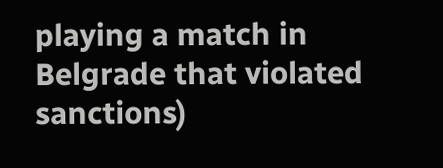playing a match in Belgrade that violated sanctions)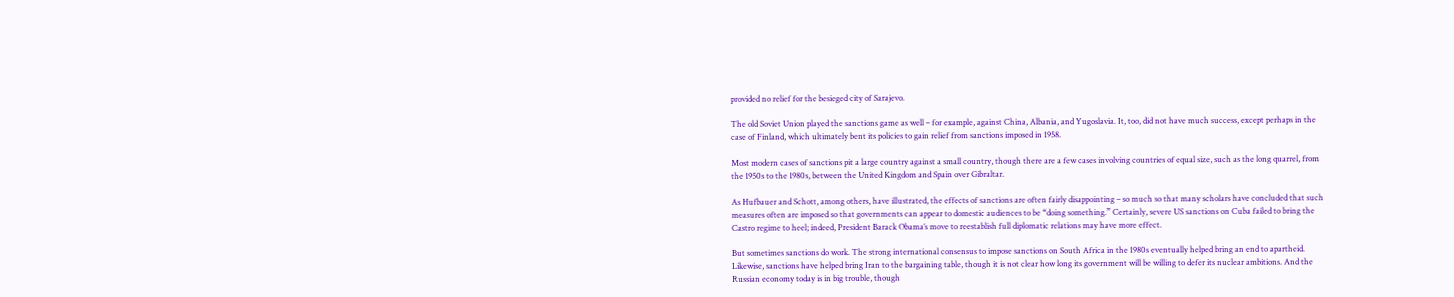provided no relief for the besieged city of Sarajevo.

The old Soviet Union played the sanctions game as well – for example, against China, Albania, and Yugoslavia. It, too, did not have much success, except perhaps in the case of Finland, which ultimately bent its policies to gain relief from sanctions imposed in 1958.

Most modern cases of sanctions pit a large country against a small country, though there are a few cases involving countries of equal size, such as the long quarrel, from the 1950s to the 1980s, between the United Kingdom and Spain over Gibraltar.

As Hufbauer and Schott, among others, have illustrated, the effects of sanctions are often fairly disappointing – so much so that many scholars have concluded that such measures often are imposed so that governments can appear to domestic audiences to be “doing something.” Certainly, severe US sanctions on Cuba failed to bring the Castro regime to heel; indeed, President Barack Obama’s move to reestablish full diplomatic relations may have more effect.

But sometimes sanctions do work. The strong international consensus to impose sanctions on South Africa in the 1980s eventually helped bring an end to apartheid. Likewise, sanctions have helped bring Iran to the bargaining table, though it is not clear how long its government will be willing to defer its nuclear ambitions. And the Russian economy today is in big trouble, though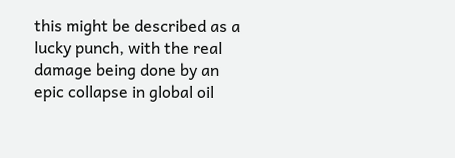this might be described as a lucky punch, with the real damage being done by an epic collapse in global oil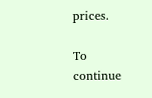prices.

To continue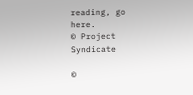reading, go here.
© Project Syndicate

©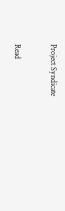Project Syndicate

Read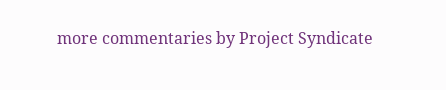more commentaries by Project Syndicate